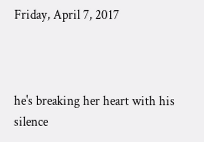Friday, April 7, 2017



he's breaking her heart with his silence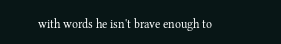with words he isn't brave enough to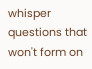whisper
questions that won't form on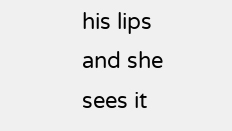his lips
and she sees it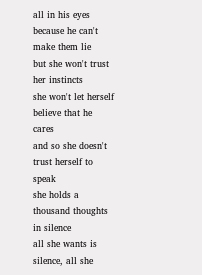all in his eyes
because he can't make them lie
but she won't trust her instincts
she won't let herself believe that he cares
and so she doesn't trust herself to speak
she holds a thousand thoughts in silence
all she wants is silence, all she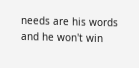needs are his words
and he won't win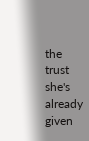the trust she's already given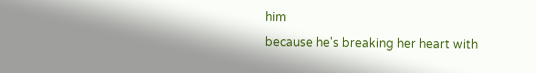him
because he's breaking her heart with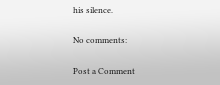his silence.

No comments:

Post a Comment